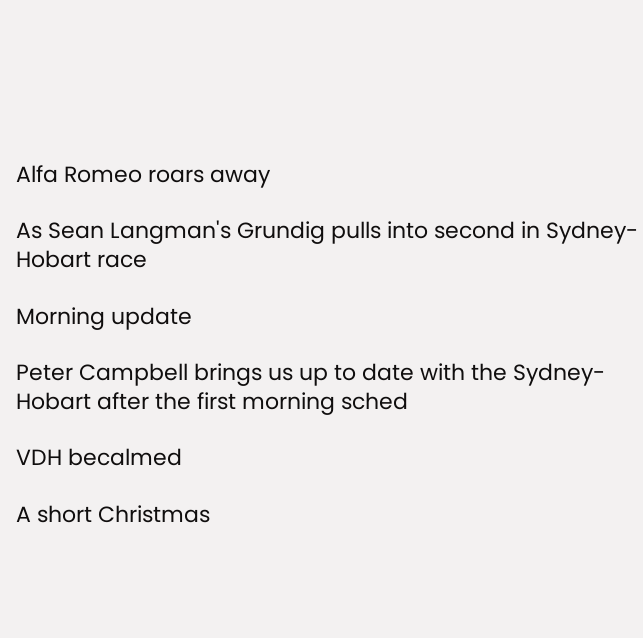Alfa Romeo roars away

As Sean Langman's Grundig pulls into second in Sydney-Hobart race

Morning update

Peter Campbell brings us up to date with the Sydney-Hobart after the first morning sched

VDH becalmed

A short Christmas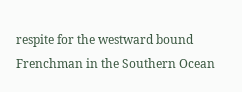respite for the westward bound Frenchman in the Southern Ocean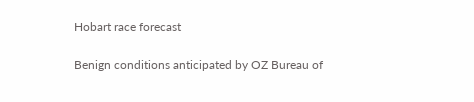Hobart race forecast

Benign conditions anticipated by OZ Bureau of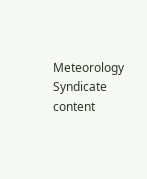Meteorology
Syndicate content